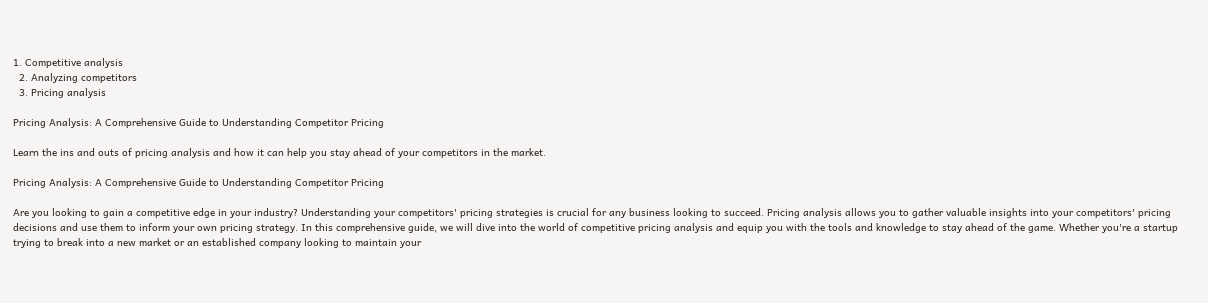1. Competitive analysis
  2. Analyzing competitors
  3. Pricing analysis

Pricing Analysis: A Comprehensive Guide to Understanding Competitor Pricing

Learn the ins and outs of pricing analysis and how it can help you stay ahead of your competitors in the market.

Pricing Analysis: A Comprehensive Guide to Understanding Competitor Pricing

Are you looking to gain a competitive edge in your industry? Understanding your competitors' pricing strategies is crucial for any business looking to succeed. Pricing analysis allows you to gather valuable insights into your competitors' pricing decisions and use them to inform your own pricing strategy. In this comprehensive guide, we will dive into the world of competitive pricing analysis and equip you with the tools and knowledge to stay ahead of the game. Whether you're a startup trying to break into a new market or an established company looking to maintain your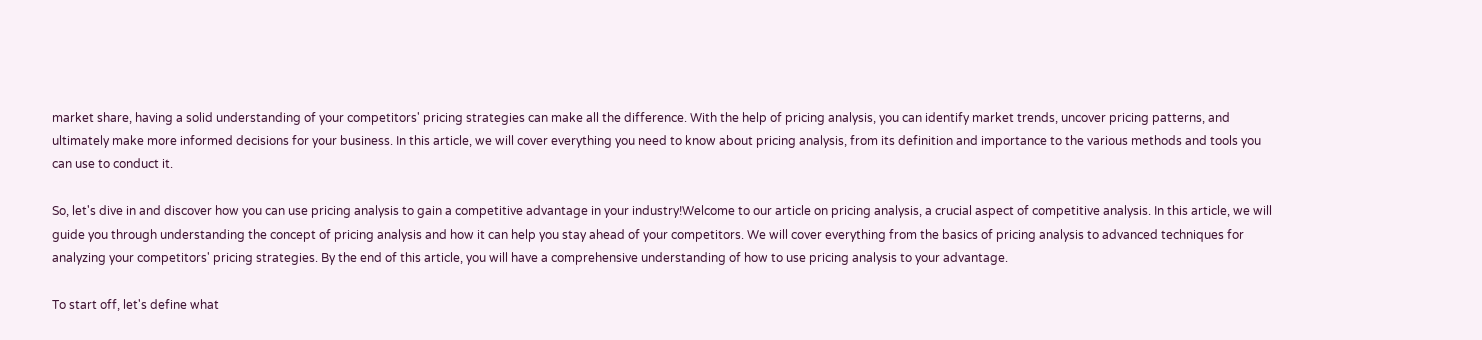market share, having a solid understanding of your competitors' pricing strategies can make all the difference. With the help of pricing analysis, you can identify market trends, uncover pricing patterns, and ultimately make more informed decisions for your business. In this article, we will cover everything you need to know about pricing analysis, from its definition and importance to the various methods and tools you can use to conduct it.

So, let's dive in and discover how you can use pricing analysis to gain a competitive advantage in your industry!Welcome to our article on pricing analysis, a crucial aspect of competitive analysis. In this article, we will guide you through understanding the concept of pricing analysis and how it can help you stay ahead of your competitors. We will cover everything from the basics of pricing analysis to advanced techniques for analyzing your competitors' pricing strategies. By the end of this article, you will have a comprehensive understanding of how to use pricing analysis to your advantage.

To start off, let's define what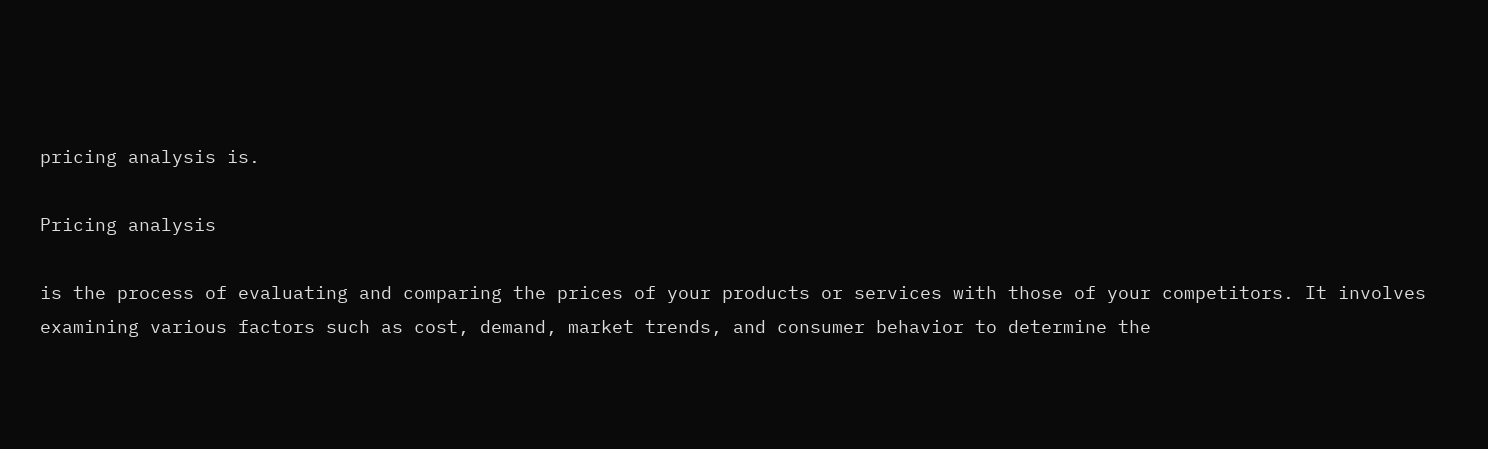pricing analysis is.

Pricing analysis

is the process of evaluating and comparing the prices of your products or services with those of your competitors. It involves examining various factors such as cost, demand, market trends, and consumer behavior to determine the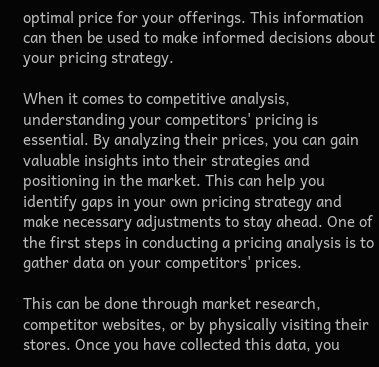optimal price for your offerings. This information can then be used to make informed decisions about your pricing strategy.

When it comes to competitive analysis, understanding your competitors' pricing is essential. By analyzing their prices, you can gain valuable insights into their strategies and positioning in the market. This can help you identify gaps in your own pricing strategy and make necessary adjustments to stay ahead. One of the first steps in conducting a pricing analysis is to gather data on your competitors' prices.

This can be done through market research, competitor websites, or by physically visiting their stores. Once you have collected this data, you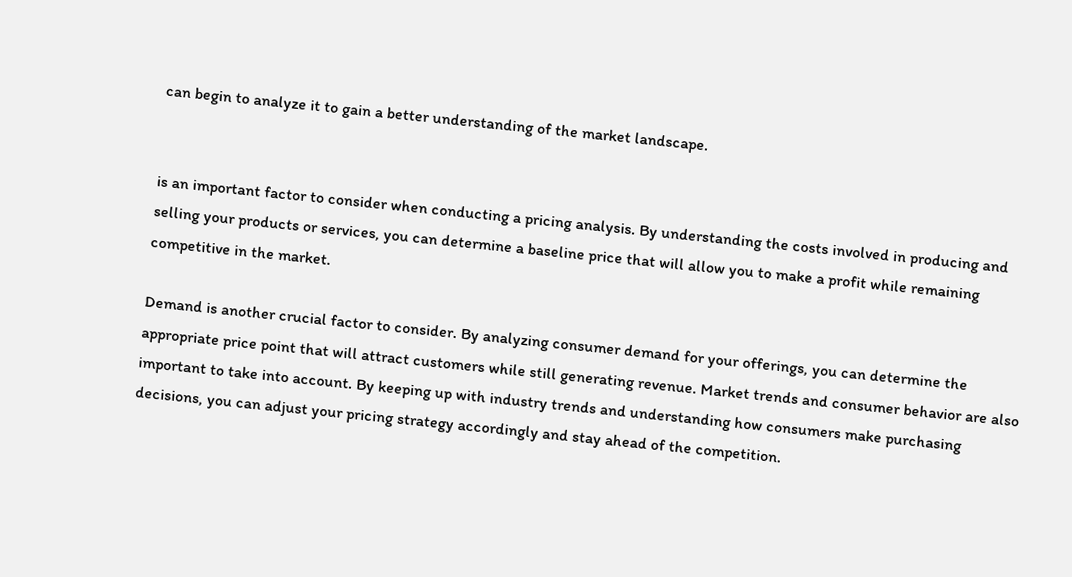can begin to analyze it to gain a better understanding of the market landscape.


is an important factor to consider when conducting a pricing analysis. By understanding the costs involved in producing and selling your products or services, you can determine a baseline price that will allow you to make a profit while remaining competitive in the market.

Demand is another crucial factor to consider. By analyzing consumer demand for your offerings, you can determine the appropriate price point that will attract customers while still generating revenue. Market trends and consumer behavior are also important to take into account. By keeping up with industry trends and understanding how consumers make purchasing decisions, you can adjust your pricing strategy accordingly and stay ahead of the competition.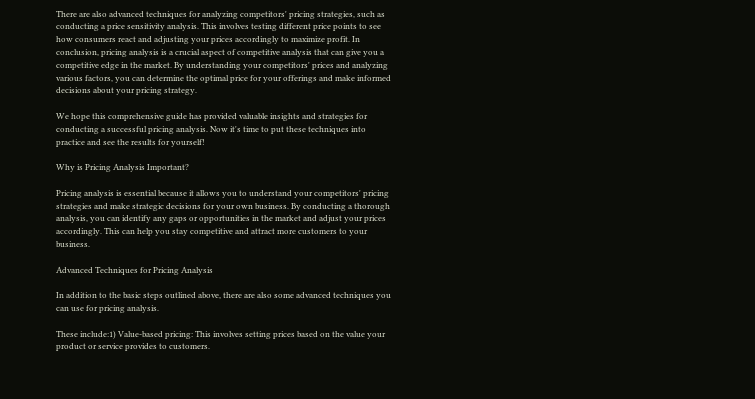There are also advanced techniques for analyzing competitors' pricing strategies, such as conducting a price sensitivity analysis. This involves testing different price points to see how consumers react and adjusting your prices accordingly to maximize profit. In conclusion, pricing analysis is a crucial aspect of competitive analysis that can give you a competitive edge in the market. By understanding your competitors' prices and analyzing various factors, you can determine the optimal price for your offerings and make informed decisions about your pricing strategy.

We hope this comprehensive guide has provided valuable insights and strategies for conducting a successful pricing analysis. Now it's time to put these techniques into practice and see the results for yourself!

Why is Pricing Analysis Important?

Pricing analysis is essential because it allows you to understand your competitors' pricing strategies and make strategic decisions for your own business. By conducting a thorough analysis, you can identify any gaps or opportunities in the market and adjust your prices accordingly. This can help you stay competitive and attract more customers to your business.

Advanced Techniques for Pricing Analysis

In addition to the basic steps outlined above, there are also some advanced techniques you can use for pricing analysis.

These include:1) Value-based pricing: This involves setting prices based on the value your product or service provides to customers.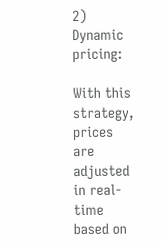2) Dynamic pricing:

With this strategy, prices are adjusted in real-time based on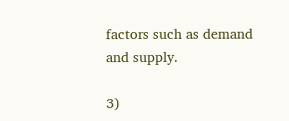factors such as demand and supply.

3)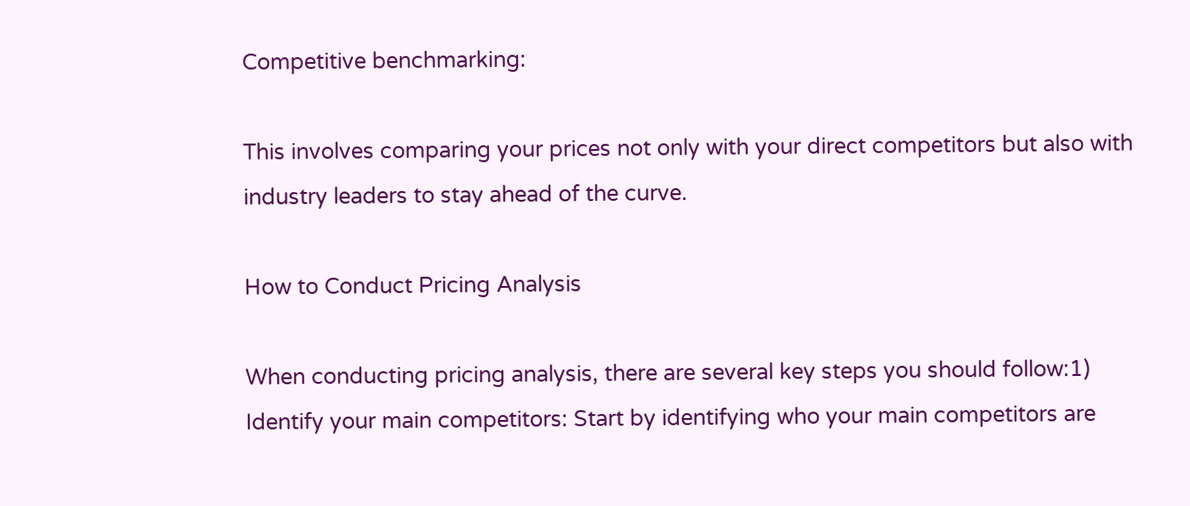Competitive benchmarking:

This involves comparing your prices not only with your direct competitors but also with industry leaders to stay ahead of the curve.

How to Conduct Pricing Analysis

When conducting pricing analysis, there are several key steps you should follow:1) Identify your main competitors: Start by identifying who your main competitors are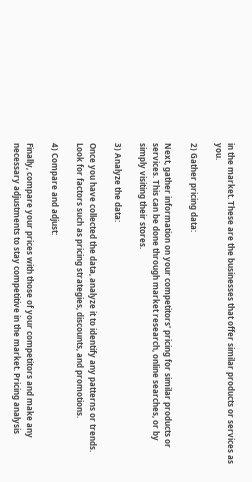in the market. These are the businesses that offer similar products or services as you.

2) Gather pricing data:

Next, gather information on your competitors' pricing for similar products or services. This can be done through market research, online searches, or by simply visiting their stores.

3) Analyze the data:

Once you have collected the data, analyze it to identify any patterns or trends. Look for factors such as pricing strategies, discounts, and promotions.

4) Compare and adjust:

Finally, compare your prices with those of your competitors and make any necessary adjustments to stay competitive in the market. Pricing analysis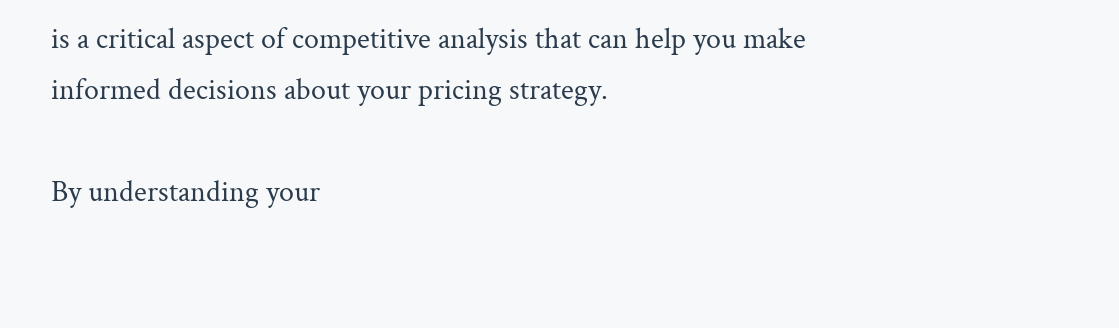is a critical aspect of competitive analysis that can help you make informed decisions about your pricing strategy.

By understanding your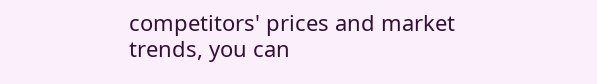competitors' prices and market trends, you can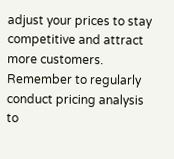adjust your prices to stay competitive and attract more customers. Remember to regularly conduct pricing analysis to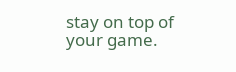stay on top of your game.